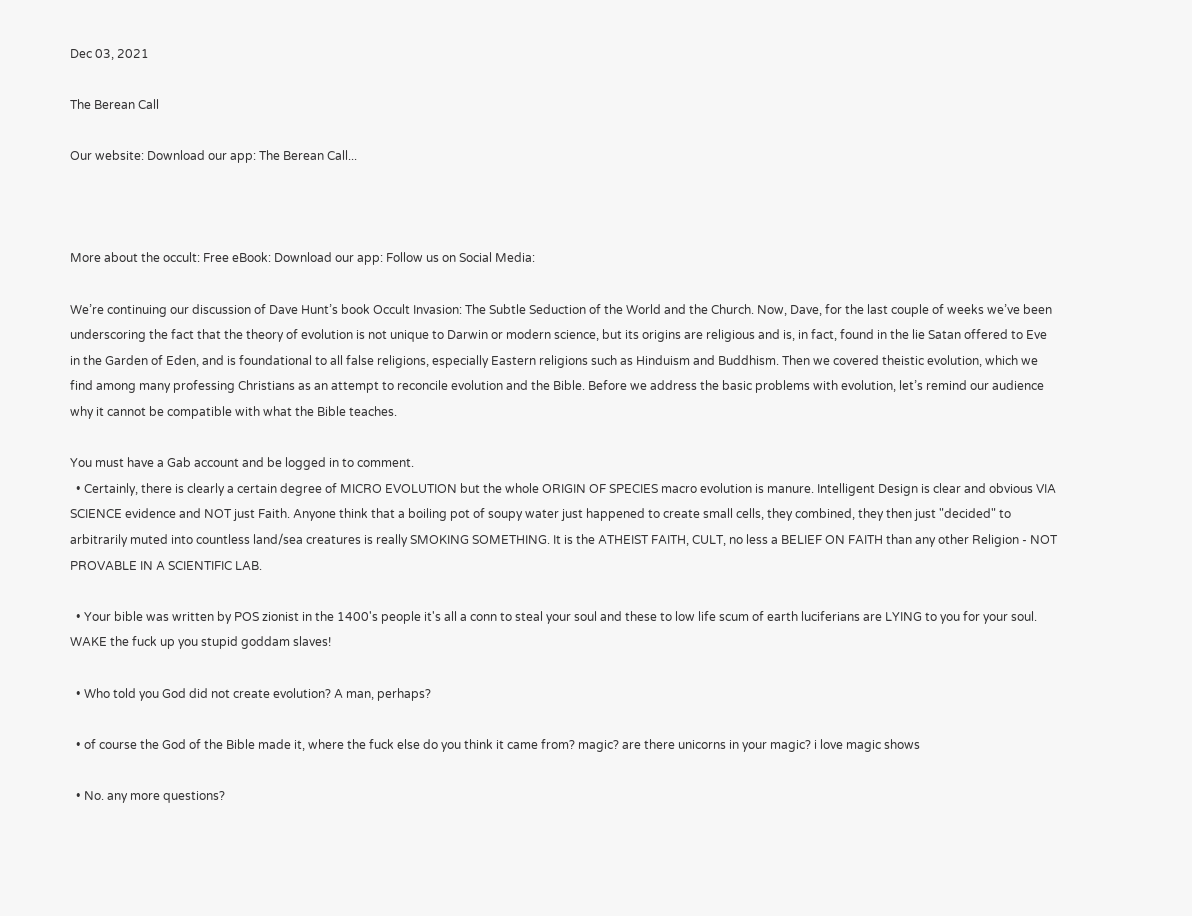Dec 03, 2021

The Berean Call

Our website: Download our app: The Berean Call...



More about the occult: Free eBook: Download our app: Follow us on Social Media:

We’re continuing our discussion of Dave Hunt’s book Occult Invasion: The Subtle Seduction of the World and the Church. Now, Dave, for the last couple of weeks we’ve been underscoring the fact that the theory of evolution is not unique to Darwin or modern science, but its origins are religious and is, in fact, found in the lie Satan offered to Eve in the Garden of Eden, and is foundational to all false religions, especially Eastern religions such as Hinduism and Buddhism. Then we covered theistic evolution, which we find among many professing Christians as an attempt to reconcile evolution and the Bible. Before we address the basic problems with evolution, let’s remind our audience why it cannot be compatible with what the Bible teaches.

You must have a Gab account and be logged in to comment.
  • Certainly, there is clearly a certain degree of MICRO EVOLUTION but the whole ORIGIN OF SPECIES macro evolution is manure. Intelligent Design is clear and obvious VIA SCIENCE evidence and NOT just Faith. Anyone think that a boiling pot of soupy water just happened to create small cells, they combined, they then just "decided" to arbitrarily muted into countless land/sea creatures is really SMOKING SOMETHING. It is the ATHEIST FAITH, CULT, no less a BELIEF ON FAITH than any other Religion - NOT PROVABLE IN A SCIENTIFIC LAB.

  • Your bible was written by POS zionist in the 1400's people it's all a conn to steal your soul and these to low life scum of earth luciferians are LYING to you for your soul. WAKE the fuck up you stupid goddam slaves!

  • Who told you God did not create evolution? A man, perhaps?

  • of course the God of the Bible made it, where the fuck else do you think it came from? magic? are there unicorns in your magic? i love magic shows

  • No. any more questions?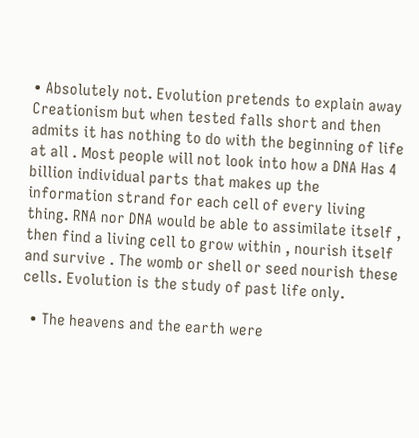• Absolutely not. Evolution pretends to explain away Creationism but when tested falls short and then admits it has nothing to do with the beginning of life at all . Most people will not look into how a DNA Has 4 billion individual parts that makes up the information strand for each cell of every living thing. RNA nor DNA would be able to assimilate itself , then find a living cell to grow within , nourish itself and survive . The womb or shell or seed nourish these cells. Evolution is the study of past life only.

  • The heavens and the earth were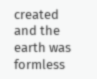created and the earth was formless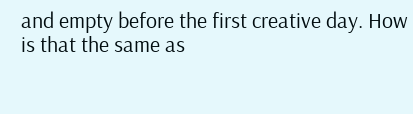and empty before the first creative day. How is that the same as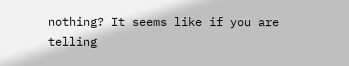nothing? It seems like if you are telling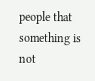people that something is not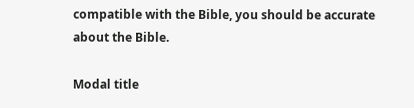compatible with the Bible, you should be accurate about the Bible.

Modal title